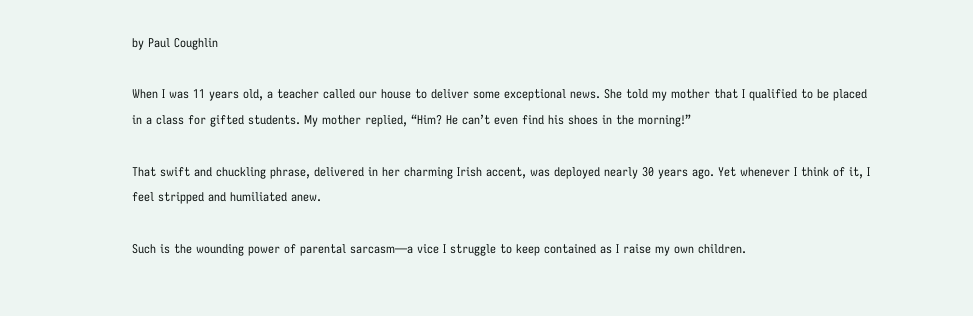by Paul Coughlin

When I was 11 years old, a teacher called our house to deliver some exceptional news. She told my mother that I qualified to be placed in a class for gifted students. My mother replied, “Him? He can’t even find his shoes in the morning!”

That swift and chuckling phrase, delivered in her charming Irish accent, was deployed nearly 30 years ago. Yet whenever I think of it, I feel stripped and humiliated anew.

Such is the wounding power of parental sarcasm—a vice I struggle to keep contained as I raise my own children.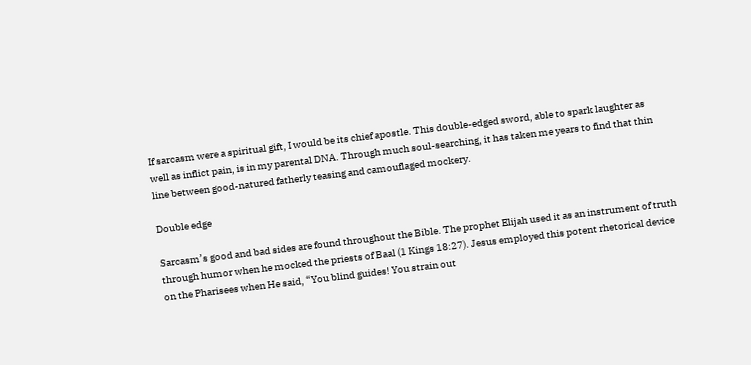If sarcasm were a spiritual gift, I would be its chief apostle. This double-edged sword, able to spark laughter as well as inflict pain, is in my parental DNA. Through much soul-searching, it has taken me years to find that thin line between good-natured fatherly teasing and camouflaged mockery.

Double edge

Sarcasm’s good and bad sides are found throughout the Bible. The prophet Elijah used it as an instrument of truth through humor when he mocked the priests of Baal (1 Kings 18:27). Jesus employed this potent rhetorical device on the Pharisees when He said, “You blind guides! You strain out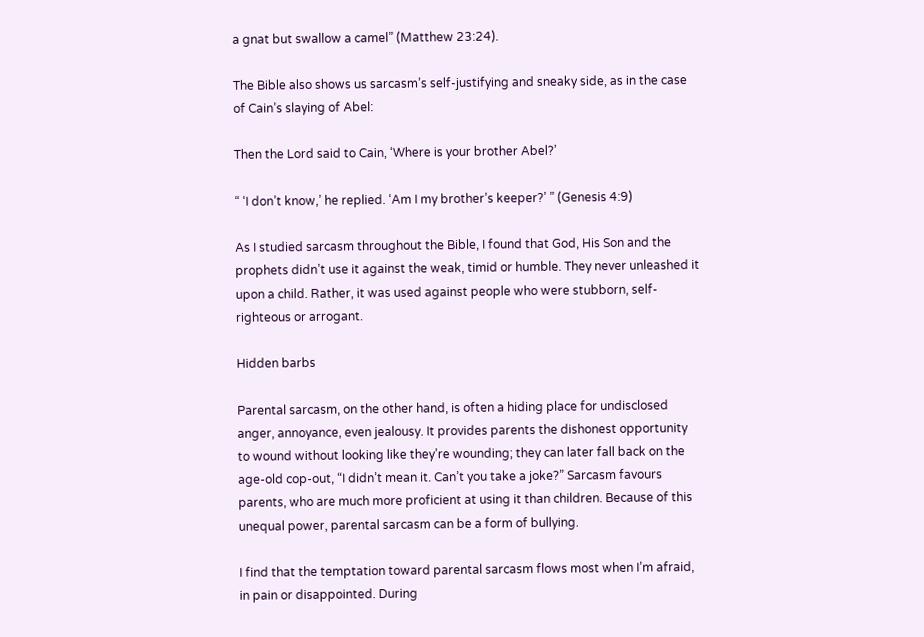a gnat but swallow a camel” (Matthew 23:24).

The Bible also shows us sarcasm’s self-justifying and sneaky side, as in the case of Cain’s slaying of Abel:

Then the Lord said to Cain, ‘Where is your brother Abel?’

“ ‘I don’t know,’ he replied. ‘Am I my brother’s keeper?’ ” (Genesis 4:9)

As I studied sarcasm throughout the Bible, I found that God, His Son and the prophets didn’t use it against the weak, timid or humble. They never unleashed it upon a child. Rather, it was used against people who were stubborn, self-righteous or arrogant.

Hidden barbs

Parental sarcasm, on the other hand, is often a hiding place for undisclosed anger, annoyance, even jealousy. It provides parents the dishonest opportunity to wound without looking like they’re wounding; they can later fall back on the age-old cop-out, “I didn’t mean it. Can’t you take a joke?” Sarcasm favours parents, who are much more proficient at using it than children. Because of this unequal power, parental sarcasm can be a form of bullying.

I find that the temptation toward parental sarcasm flows most when I’m afraid, in pain or disappointed. During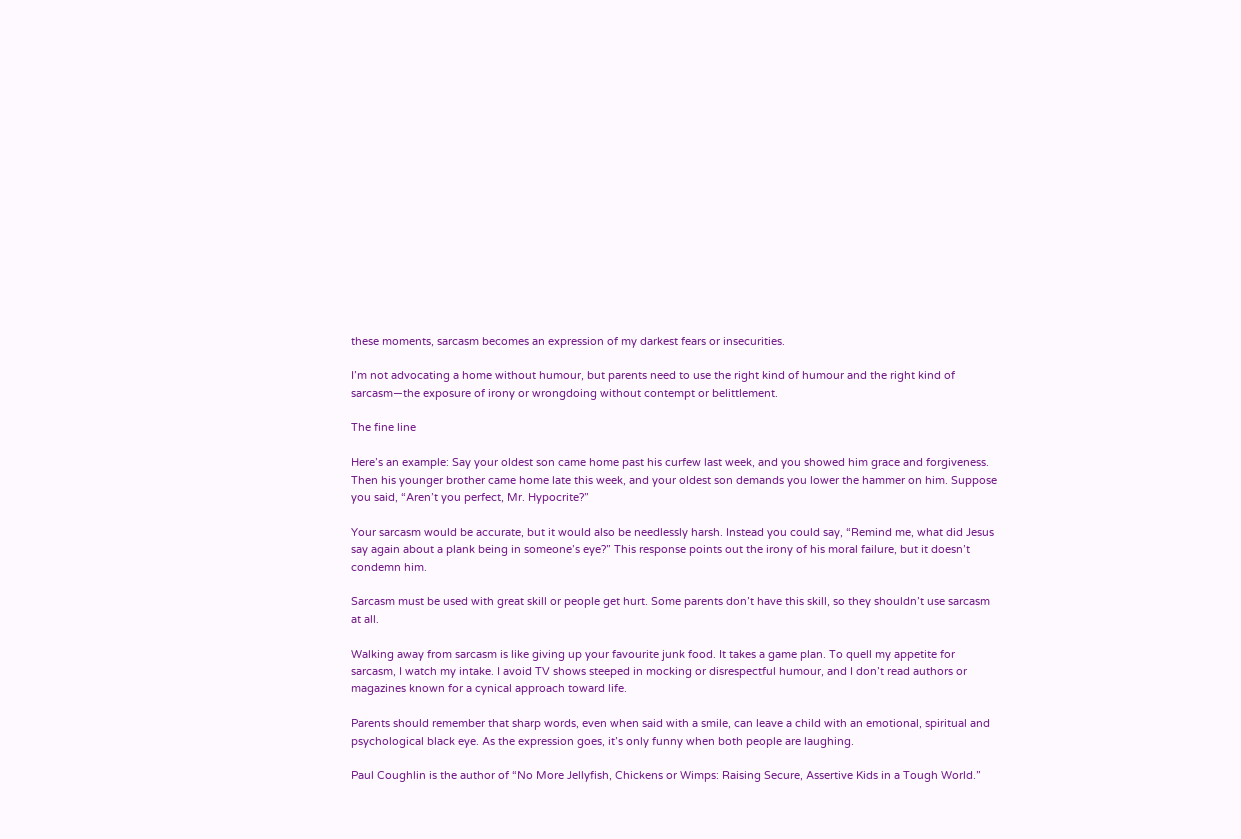these moments, sarcasm becomes an expression of my darkest fears or insecurities.

I’m not advocating a home without humour, but parents need to use the right kind of humour and the right kind of sarcasm—the exposure of irony or wrongdoing without contempt or belittlement.

The fine line

Here’s an example: Say your oldest son came home past his curfew last week, and you showed him grace and forgiveness. Then his younger brother came home late this week, and your oldest son demands you lower the hammer on him. Suppose you said, “Aren’t you perfect, Mr. Hypocrite?”

Your sarcasm would be accurate, but it would also be needlessly harsh. Instead you could say, “Remind me, what did Jesus say again about a plank being in someone’s eye?” This response points out the irony of his moral failure, but it doesn’t condemn him.

Sarcasm must be used with great skill or people get hurt. Some parents don’t have this skill, so they shouldn’t use sarcasm at all.

Walking away from sarcasm is like giving up your favourite junk food. It takes a game plan. To quell my appetite for sarcasm, I watch my intake. I avoid TV shows steeped in mocking or disrespectful humour, and I don’t read authors or magazines known for a cynical approach toward life.

Parents should remember that sharp words, even when said with a smile, can leave a child with an emotional, spiritual and psychological black eye. As the expression goes, it’s only funny when both people are laughing.

Paul Coughlin is the author of “No More Jellyfish, Chickens or Wimps: Raising Secure, Assertive Kids in a Tough World.”